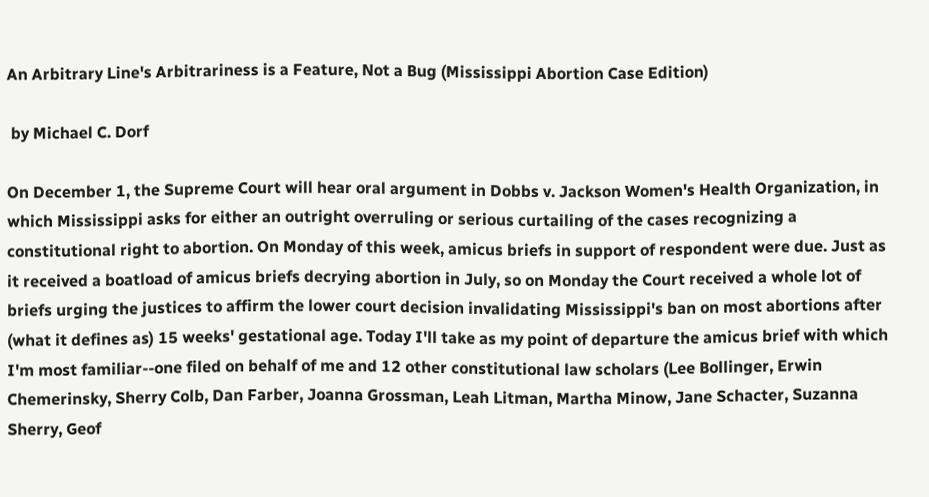An Arbitrary Line's Arbitrariness is a Feature, Not a Bug (Mississippi Abortion Case Edition)

 by Michael C. Dorf

On December 1, the Supreme Court will hear oral argument in Dobbs v. Jackson Women's Health Organization, in which Mississippi asks for either an outright overruling or serious curtailing of the cases recognizing a constitutional right to abortion. On Monday of this week, amicus briefs in support of respondent were due. Just as it received a boatload of amicus briefs decrying abortion in July, so on Monday the Court received a whole lot of briefs urging the justices to affirm the lower court decision invalidating Mississippi's ban on most abortions after (what it defines as) 15 weeks' gestational age. Today I'll take as my point of departure the amicus brief with which I'm most familiar--one filed on behalf of me and 12 other constitutional law scholars (Lee Bollinger, Erwin Chemerinsky, Sherry Colb, Dan Farber, Joanna Grossman, Leah Litman, Martha Minow, Jane Schacter, Suzanna Sherry, Geof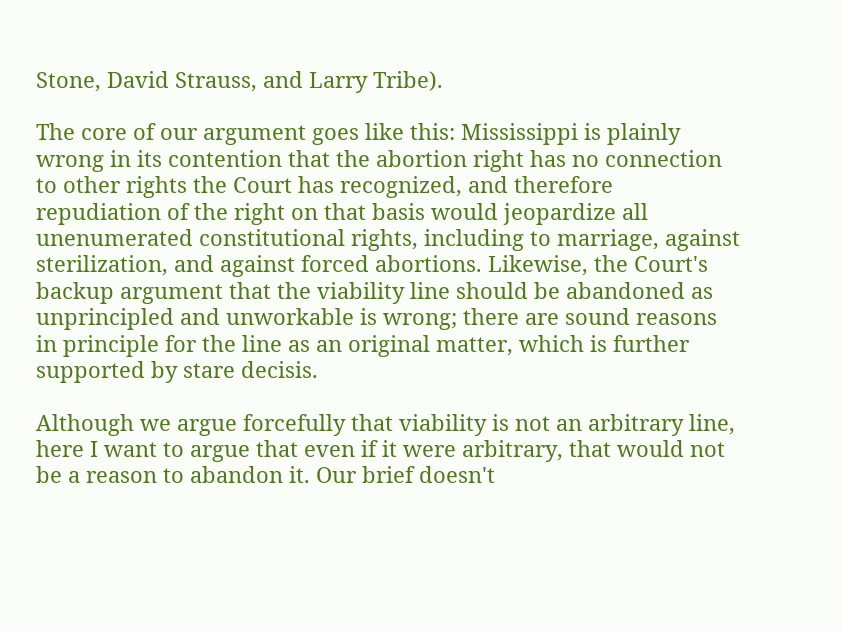Stone, David Strauss, and Larry Tribe).

The core of our argument goes like this: Mississippi is plainly wrong in its contention that the abortion right has no connection to other rights the Court has recognized, and therefore repudiation of the right on that basis would jeopardize all unenumerated constitutional rights, including to marriage, against sterilization, and against forced abortions. Likewise, the Court's backup argument that the viability line should be abandoned as unprincipled and unworkable is wrong; there are sound reasons in principle for the line as an original matter, which is further supported by stare decisis.

Although we argue forcefully that viability is not an arbitrary line, here I want to argue that even if it were arbitrary, that would not be a reason to abandon it. Our brief doesn't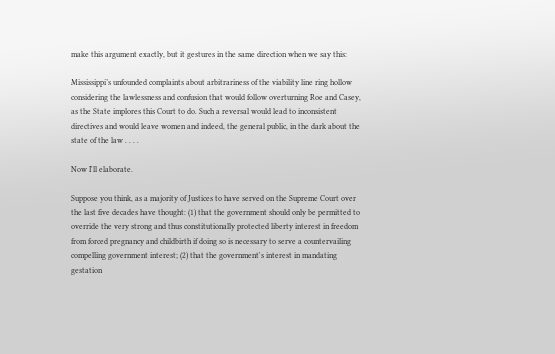make this argument exactly, but it gestures in the same direction when we say this:

Mississippi’s unfounded complaints about arbitrariness of the viability line ring hollow considering the lawlessness and confusion that would follow overturning Roe and Casey, as the State implores this Court to do. Such a reversal would lead to inconsistent directives and would leave women and indeed, the general public, in the dark about the state of the law . . . .

Now I'll elaborate.

Suppose you think, as a majority of Justices to have served on the Supreme Court over the last five decades have thought: (1) that the government should only be permitted to override the very strong and thus constitutionally protected liberty interest in freedom from forced pregnancy and childbirth if doing so is necessary to serve a countervailing compelling government interest; (2) that the government's interest in mandating gestation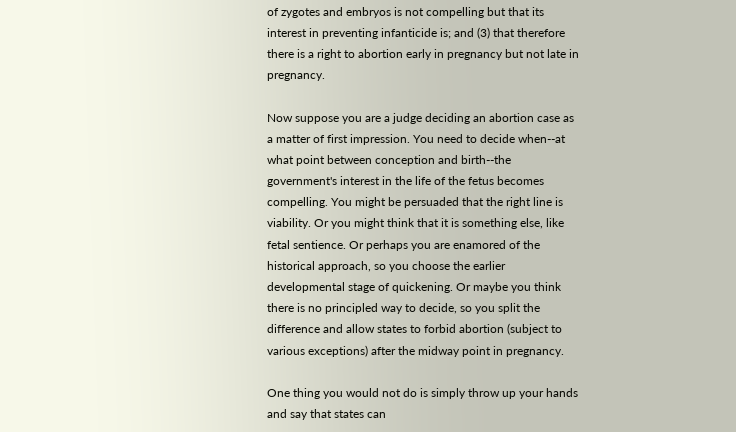of zygotes and embryos is not compelling but that its interest in preventing infanticide is; and (3) that therefore there is a right to abortion early in pregnancy but not late in pregnancy.

Now suppose you are a judge deciding an abortion case as a matter of first impression. You need to decide when--at what point between conception and birth--the government's interest in the life of the fetus becomes compelling. You might be persuaded that the right line is viability. Or you might think that it is something else, like fetal sentience. Or perhaps you are enamored of the historical approach, so you choose the earlier developmental stage of quickening. Or maybe you think there is no principled way to decide, so you split the difference and allow states to forbid abortion (subject to various exceptions) after the midway point in pregnancy.

One thing you would not do is simply throw up your hands and say that states can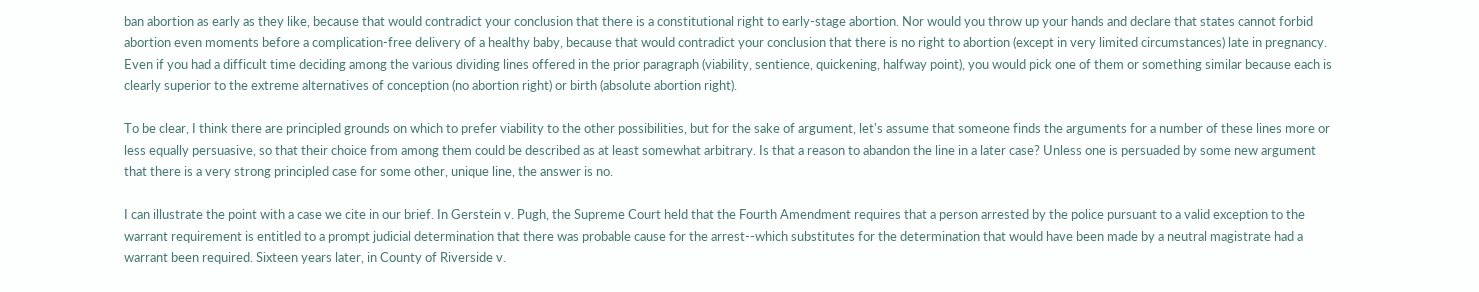ban abortion as early as they like, because that would contradict your conclusion that there is a constitutional right to early-stage abortion. Nor would you throw up your hands and declare that states cannot forbid abortion even moments before a complication-free delivery of a healthy baby, because that would contradict your conclusion that there is no right to abortion (except in very limited circumstances) late in pregnancy. Even if you had a difficult time deciding among the various dividing lines offered in the prior paragraph (viability, sentience, quickening, halfway point), you would pick one of them or something similar because each is clearly superior to the extreme alternatives of conception (no abortion right) or birth (absolute abortion right).

To be clear, I think there are principled grounds on which to prefer viability to the other possibilities, but for the sake of argument, let's assume that someone finds the arguments for a number of these lines more or less equally persuasive, so that their choice from among them could be described as at least somewhat arbitrary. Is that a reason to abandon the line in a later case? Unless one is persuaded by some new argument that there is a very strong principled case for some other, unique line, the answer is no.

I can illustrate the point with a case we cite in our brief. In Gerstein v. Pugh, the Supreme Court held that the Fourth Amendment requires that a person arrested by the police pursuant to a valid exception to the warrant requirement is entitled to a prompt judicial determination that there was probable cause for the arrest--which substitutes for the determination that would have been made by a neutral magistrate had a warrant been required. Sixteen years later, in County of Riverside v.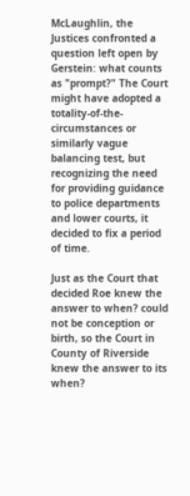McLaughlin, the Justices confronted a question left open by Gerstein: what counts as "prompt?" The Court might have adopted a totality-of-the-circumstances or similarly vague balancing test, but recognizing the need for providing guidance to police departments and lower courts, it decided to fix a period of time.

Just as the Court that decided Roe knew the answer to when? could not be conception or birth, so the Court in County of Riverside knew the answer to its when?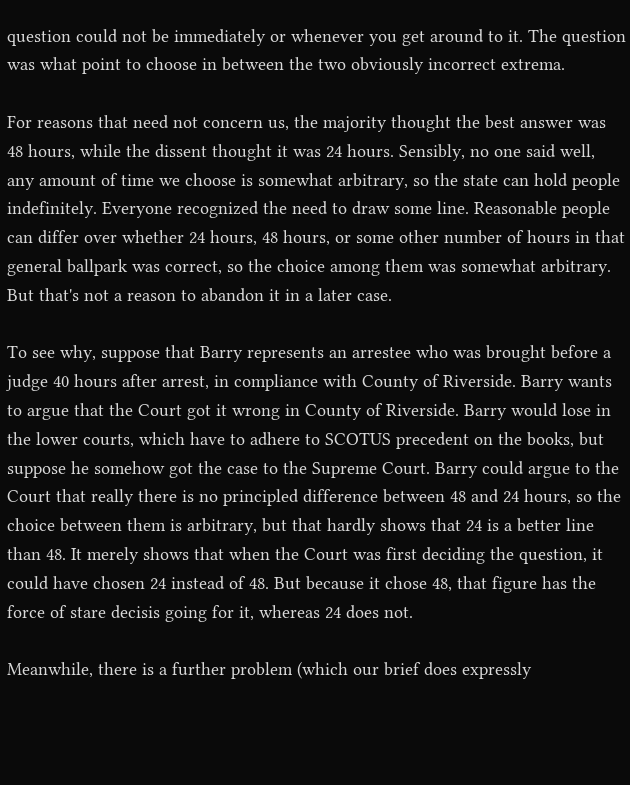question could not be immediately or whenever you get around to it. The question was what point to choose in between the two obviously incorrect extrema.

For reasons that need not concern us, the majority thought the best answer was 48 hours, while the dissent thought it was 24 hours. Sensibly, no one said well, any amount of time we choose is somewhat arbitrary, so the state can hold people indefinitely. Everyone recognized the need to draw some line. Reasonable people can differ over whether 24 hours, 48 hours, or some other number of hours in that general ballpark was correct, so the choice among them was somewhat arbitrary. But that's not a reason to abandon it in a later case.

To see why, suppose that Barry represents an arrestee who was brought before a judge 40 hours after arrest, in compliance with County of Riverside. Barry wants to argue that the Court got it wrong in County of Riverside. Barry would lose in the lower courts, which have to adhere to SCOTUS precedent on the books, but suppose he somehow got the case to the Supreme Court. Barry could argue to the Court that really there is no principled difference between 48 and 24 hours, so the choice between them is arbitrary, but that hardly shows that 24 is a better line than 48. It merely shows that when the Court was first deciding the question, it could have chosen 24 instead of 48. But because it chose 48, that figure has the force of stare decisis going for it, whereas 24 does not.

Meanwhile, there is a further problem (which our brief does expressly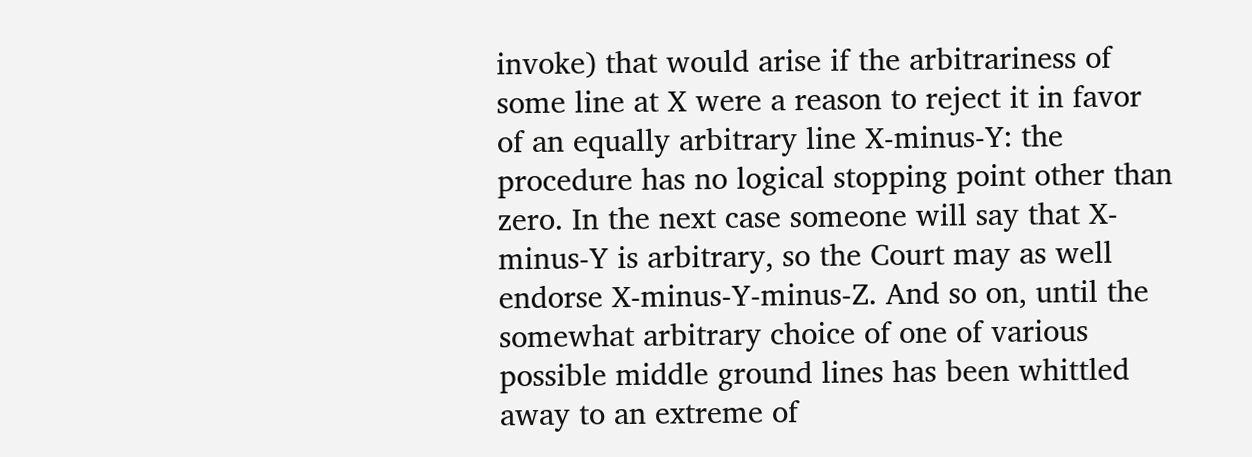invoke) that would arise if the arbitrariness of some line at X were a reason to reject it in favor of an equally arbitrary line X-minus-Y: the procedure has no logical stopping point other than zero. In the next case someone will say that X-minus-Y is arbitrary, so the Court may as well endorse X-minus-Y-minus-Z. And so on, until the somewhat arbitrary choice of one of various possible middle ground lines has been whittled away to an extreme of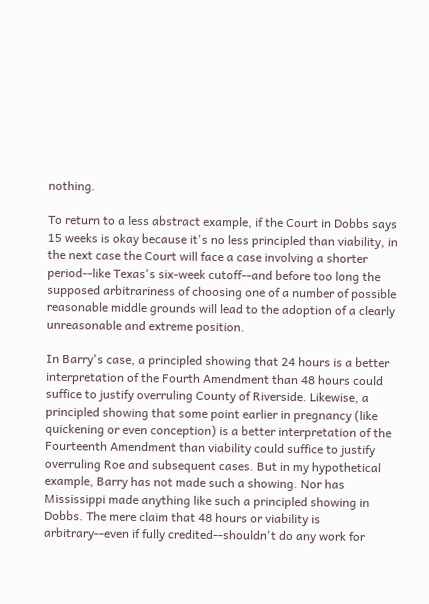nothing.

To return to a less abstract example, if the Court in Dobbs says 15 weeks is okay because it's no less principled than viability, in the next case the Court will face a case involving a shorter period--like Texas's six-week cutoff--and before too long the supposed arbitrariness of choosing one of a number of possible reasonable middle grounds will lead to the adoption of a clearly unreasonable and extreme position.

In Barry's case, a principled showing that 24 hours is a better interpretation of the Fourth Amendment than 48 hours could suffice to justify overruling County of Riverside. Likewise, a principled showing that some point earlier in pregnancy (like quickening or even conception) is a better interpretation of the Fourteenth Amendment than viability could suffice to justify overruling Roe and subsequent cases. But in my hypothetical example, Barry has not made such a showing. Nor has Mississippi made anything like such a principled showing in Dobbs. The mere claim that 48 hours or viability is arbitrary--even if fully credited--shouldn't do any work for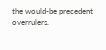the would-be precedent overrulers.